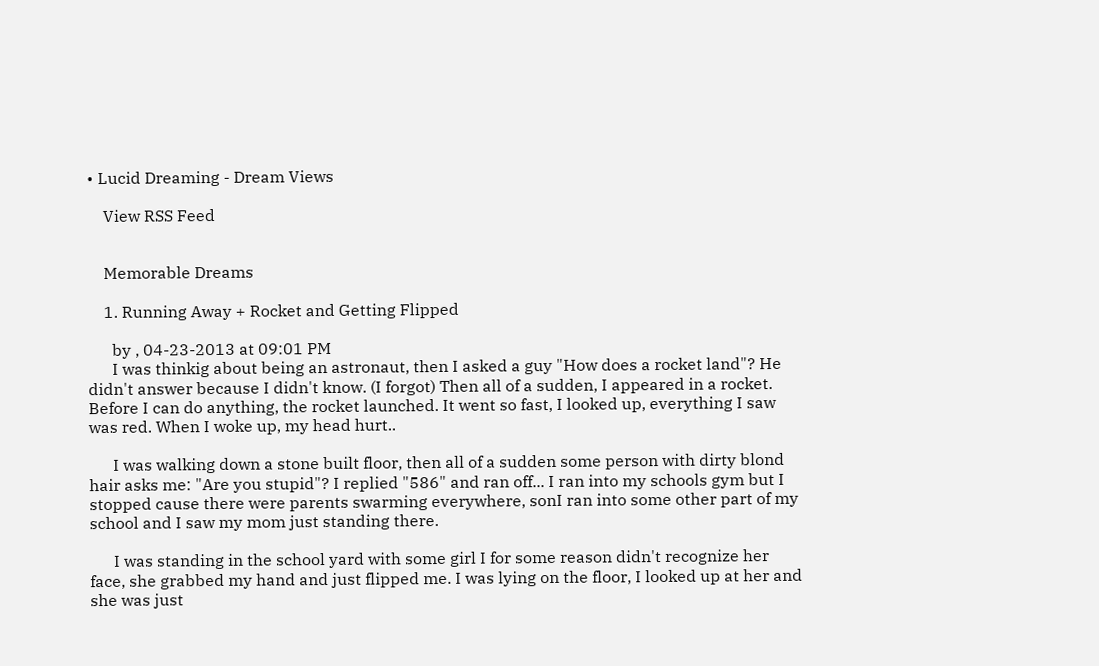• Lucid Dreaming - Dream Views

    View RSS Feed


    Memorable Dreams

    1. Running Away + Rocket and Getting Flipped

      by , 04-23-2013 at 09:01 PM
      I was thinkig about being an astronaut, then I asked a guy "How does a rocket land"? He didn't answer because I didn't know. (I forgot) Then all of a sudden, I appeared in a rocket. Before I can do anything, the rocket launched. It went so fast, I looked up, everything I saw was red. When I woke up, my head hurt..

      I was walking down a stone built floor, then all of a sudden some person with dirty blond hair asks me: "Are you stupid"? I replied "586" and ran off... I ran into my schools gym but I stopped cause there were parents swarming everywhere, sonI ran into some other part of my school and I saw my mom just standing there.

      I was standing in the school yard with some girl I for some reason didn't recognize her face, she grabbed my hand and just flipped me. I was lying on the floor, I looked up at her and she was just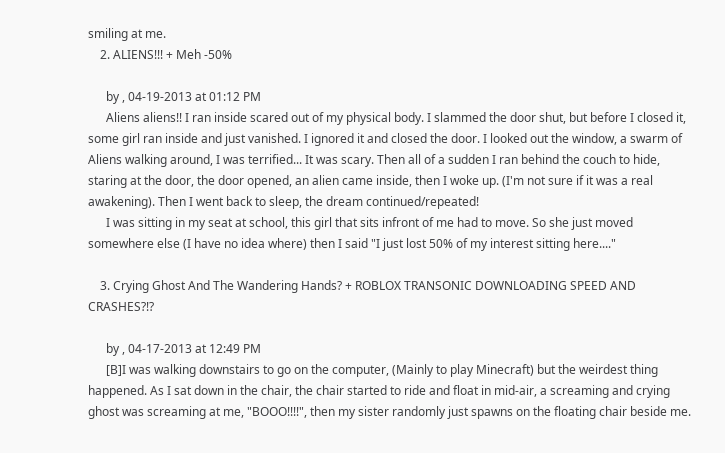smiling at me.
    2. ALIENS!!! + Meh -50%

      by , 04-19-2013 at 01:12 PM
      Aliens aliens!! I ran inside scared out of my physical body. I slammed the door shut, but before I closed it, some girl ran inside and just vanished. I ignored it and closed the door. I looked out the window, a swarm of Aliens walking around, I was terrified... It was scary. Then all of a sudden I ran behind the couch to hide, staring at the door, the door opened, an alien came inside, then I woke up. (I'm not sure if it was a real awakening). Then I went back to sleep, the dream continued/repeated!
      I was sitting in my seat at school, this girl that sits infront of me had to move. So she just moved somewhere else (I have no idea where) then I said "I just lost 50% of my interest sitting here...."

    3. Crying Ghost And The Wandering Hands? + ROBLOX TRANSONIC DOWNLOADING SPEED AND CRASHES?!?

      by , 04-17-2013 at 12:49 PM
      [B]I was walking downstairs to go on the computer, (Mainly to play Minecraft) but the weirdest thing happened. As I sat down in the chair, the chair started to ride and float in mid-air, a screaming and crying ghost was screaming at me, "BOOO!!!!", then my sister randomly just spawns on the floating chair beside me.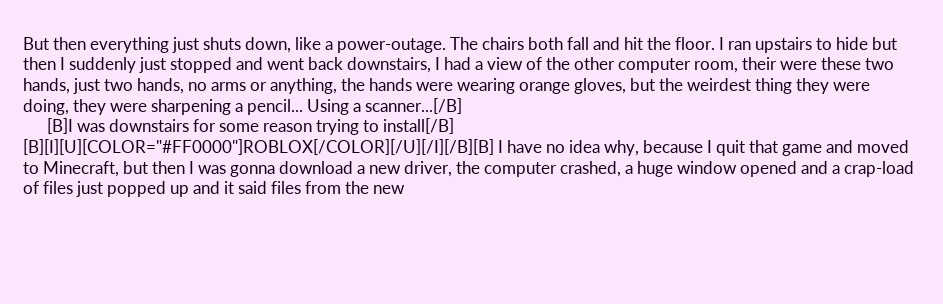But then everything just shuts down, like a power-outage. The chairs both fall and hit the floor. I ran upstairs to hide but then I suddenly just stopped and went back downstairs, I had a view of the other computer room, their were these two hands, just two hands, no arms or anything, the hands were wearing orange gloves, but the weirdest thing they were doing, they were sharpening a pencil... Using a scanner...[/B]
      [B]I was downstairs for some reason trying to install[/B] [B][I][U][COLOR="#FF0000"]ROBLOX[/COLOR][/U][/I][/B][B] I have no idea why, because I quit that game and moved to Minecraft, but then I was gonna download a new driver, the computer crashed, a huge window opened and a crap-load of files just popped up and it said files from the new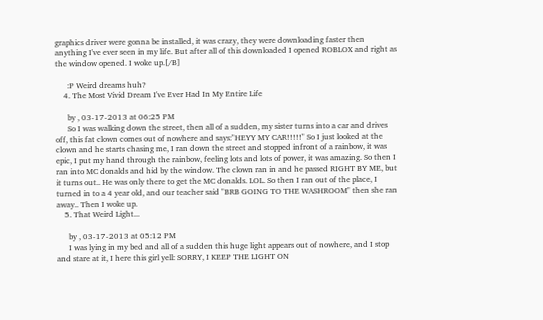graphics driver were gonna be installed, it was crazy, they were downloading faster then anything I've ever seen in my life. But after all of this downloaded I opened ROBLOX and right as the window opened. I woke up.[/B]

      :P Weird dreams huh?
    4. The Most Vivid Dream I've Ever Had In My Entire Life

      by , 03-17-2013 at 06:25 PM
      So I was walking down the street, then all of a sudden, my sister turns into a car and drives off, this fat clown comes out of nowhere and says:"HEYY MY CAR!!!!!" So I just looked at the clown and he starts chasing me, I ran down the street and stopped infront of a rainbow, it was epic, I put my hand through the rainbow, feeling lots and lots of power, it was amazing. So then I ran into MC donalds and hid by the window. The clown ran in and he passed RIGHT BY ME, but it turns out.. He was only there to get the MC donalds. LOL. So then I ran out of the place, I turned in to a 4 year old, and our teacher said "BRB GOING TO THE WASHROOM" then she ran away.. Then I woke up.
    5. That Weird Light...

      by , 03-17-2013 at 05:12 PM
      I was lying in my bed and all of a sudden this huge light appears out of nowhere, and I stop and stare at it, I here this girl yell: SORRY, I KEEP THE LIGHT ON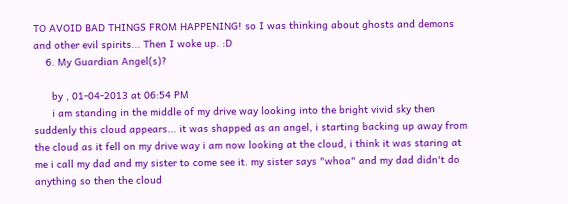TO AVOID BAD THINGS FROM HAPPENING! so I was thinking about ghosts and demons and other evil spirits... Then I woke up. :D
    6. My Guardian Angel(s)?

      by , 01-04-2013 at 06:54 PM
      i am standing in the middle of my drive way looking into the bright vivid sky then suddenly this cloud appears... it was shapped as an angel, i starting backing up away from the cloud as it fell on my drive way i am now looking at the cloud, i think it was staring at me i call my dad and my sister to come see it. my sister says "whoa" and my dad didn't do anything so then the cloud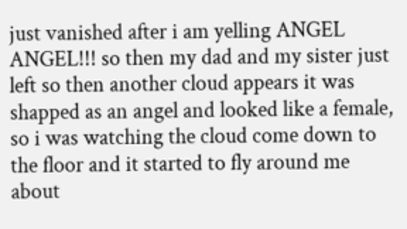just vanished after i am yelling ANGEL ANGEL!!! so then my dad and my sister just left so then another cloud appears it was shapped as an angel and looked like a female, so i was watching the cloud come down to the floor and it started to fly around me about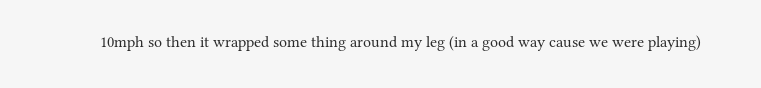10mph so then it wrapped some thing around my leg (in a good way cause we were playing)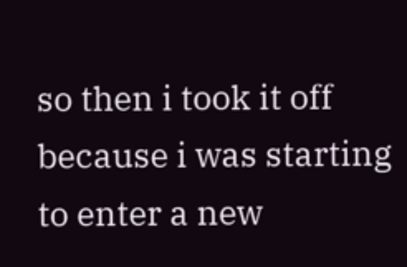so then i took it off because i was starting to enter a new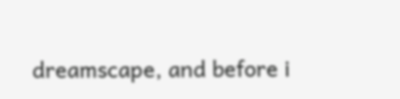dreamscape, and before i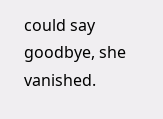could say goodbye, she vanished.